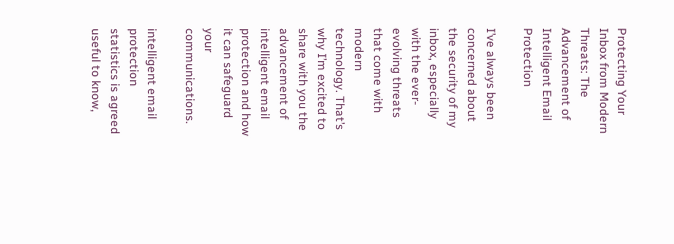Protecting Your Inbox from Modern Threats: The Advancement of Intelligent Email Protection

I’ve always been concerned about the security of my inbox, especially with the ever-evolving threats that come with modern technology. That’s why I’m excited to share with you the advancement of intelligent email protection and how it can safeguard your communications.

intelligent email protection statistics is agreed useful to know,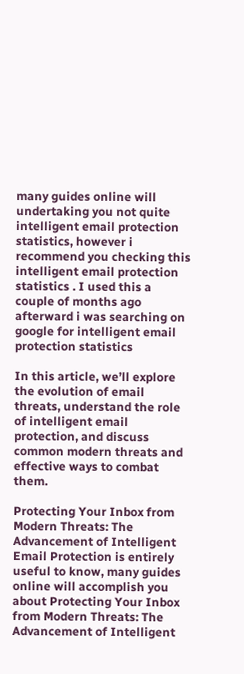many guides online will undertaking you not quite intelligent email protection statistics, however i recommend you checking this intelligent email protection statistics . I used this a couple of months ago afterward i was searching on google for intelligent email protection statistics

In this article, we’ll explore the evolution of email threats, understand the role of intelligent email protection, and discuss common modern threats and effective ways to combat them.

Protecting Your Inbox from Modern Threats: The Advancement of Intelligent Email Protection is entirely useful to know, many guides online will accomplish you about Protecting Your Inbox from Modern Threats: The Advancement of Intelligent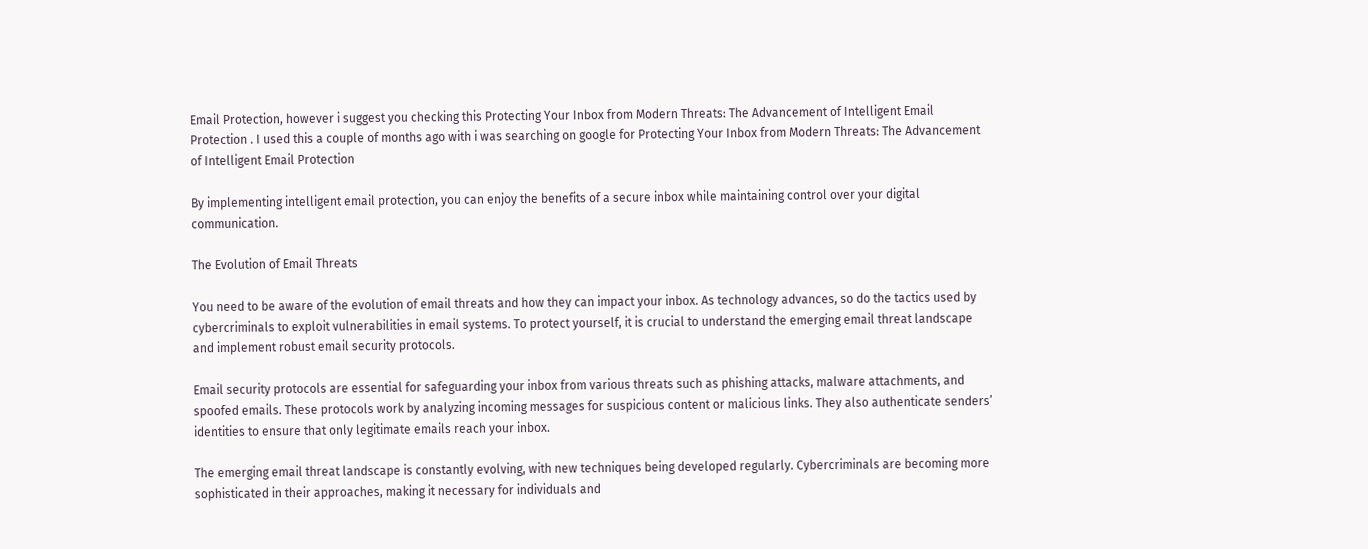Email Protection, however i suggest you checking this Protecting Your Inbox from Modern Threats: The Advancement of Intelligent Email Protection . I used this a couple of months ago with i was searching on google for Protecting Your Inbox from Modern Threats: The Advancement of Intelligent Email Protection

By implementing intelligent email protection, you can enjoy the benefits of a secure inbox while maintaining control over your digital communication.

The Evolution of Email Threats

You need to be aware of the evolution of email threats and how they can impact your inbox. As technology advances, so do the tactics used by cybercriminals to exploit vulnerabilities in email systems. To protect yourself, it is crucial to understand the emerging email threat landscape and implement robust email security protocols.

Email security protocols are essential for safeguarding your inbox from various threats such as phishing attacks, malware attachments, and spoofed emails. These protocols work by analyzing incoming messages for suspicious content or malicious links. They also authenticate senders’ identities to ensure that only legitimate emails reach your inbox.

The emerging email threat landscape is constantly evolving, with new techniques being developed regularly. Cybercriminals are becoming more sophisticated in their approaches, making it necessary for individuals and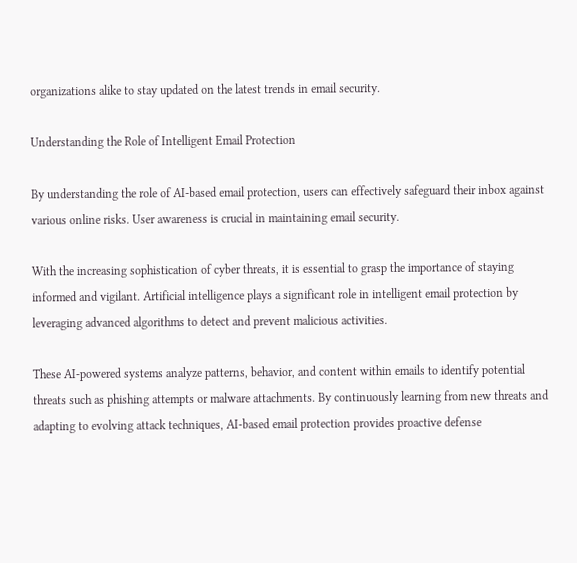organizations alike to stay updated on the latest trends in email security.

Understanding the Role of Intelligent Email Protection

By understanding the role of AI-based email protection, users can effectively safeguard their inbox against various online risks. User awareness is crucial in maintaining email security.

With the increasing sophistication of cyber threats, it is essential to grasp the importance of staying informed and vigilant. Artificial intelligence plays a significant role in intelligent email protection by leveraging advanced algorithms to detect and prevent malicious activities.

These AI-powered systems analyze patterns, behavior, and content within emails to identify potential threats such as phishing attempts or malware attachments. By continuously learning from new threats and adapting to evolving attack techniques, AI-based email protection provides proactive defense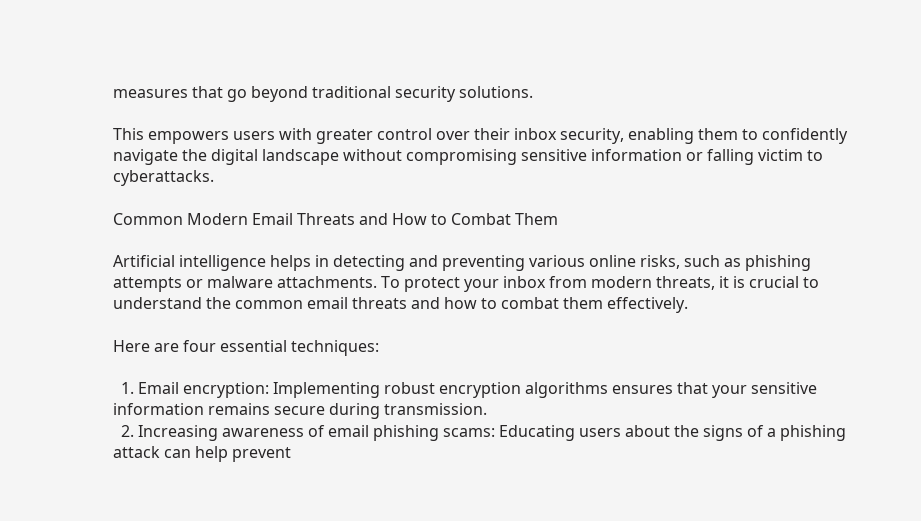measures that go beyond traditional security solutions.

This empowers users with greater control over their inbox security, enabling them to confidently navigate the digital landscape without compromising sensitive information or falling victim to cyberattacks.

Common Modern Email Threats and How to Combat Them

Artificial intelligence helps in detecting and preventing various online risks, such as phishing attempts or malware attachments. To protect your inbox from modern threats, it is crucial to understand the common email threats and how to combat them effectively.

Here are four essential techniques:

  1. Email encryption: Implementing robust encryption algorithms ensures that your sensitive information remains secure during transmission.
  2. Increasing awareness of email phishing scams: Educating users about the signs of a phishing attack can help prevent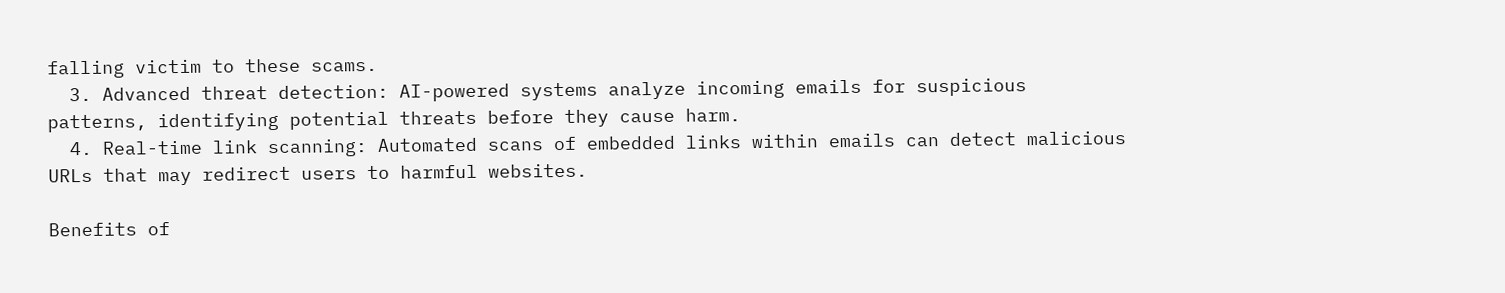falling victim to these scams.
  3. Advanced threat detection: AI-powered systems analyze incoming emails for suspicious patterns, identifying potential threats before they cause harm.
  4. Real-time link scanning: Automated scans of embedded links within emails can detect malicious URLs that may redirect users to harmful websites.

Benefits of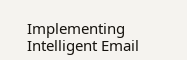Implementing Intelligent Email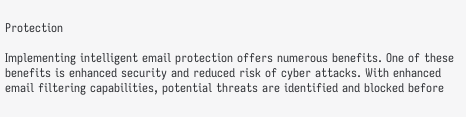Protection

Implementing intelligent email protection offers numerous benefits. One of these benefits is enhanced security and reduced risk of cyber attacks. With enhanced email filtering capabilities, potential threats are identified and blocked before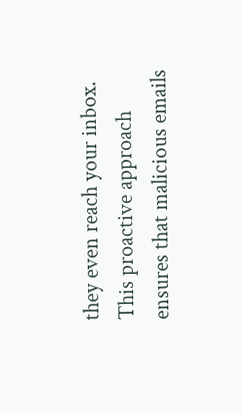they even reach your inbox. This proactive approach ensures that malicious emails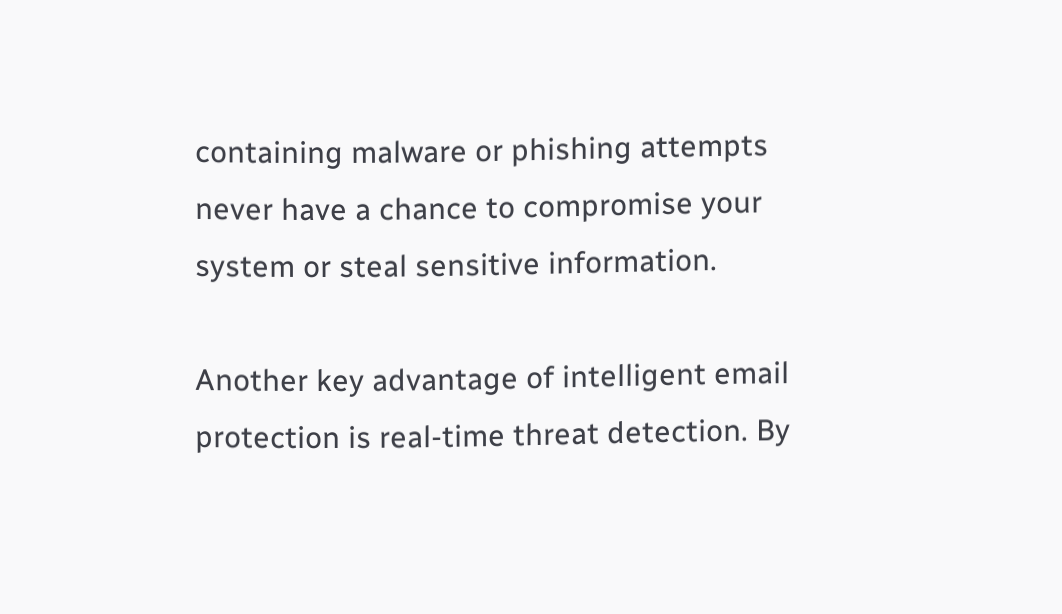containing malware or phishing attempts never have a chance to compromise your system or steal sensitive information.

Another key advantage of intelligent email protection is real-time threat detection. By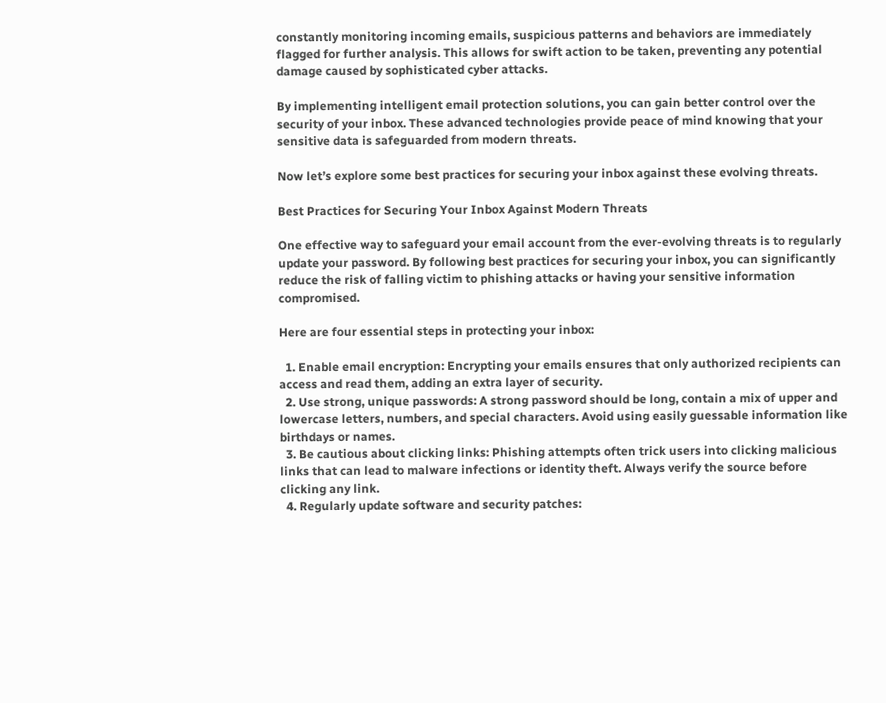constantly monitoring incoming emails, suspicious patterns and behaviors are immediately flagged for further analysis. This allows for swift action to be taken, preventing any potential damage caused by sophisticated cyber attacks.

By implementing intelligent email protection solutions, you can gain better control over the security of your inbox. These advanced technologies provide peace of mind knowing that your sensitive data is safeguarded from modern threats.

Now let’s explore some best practices for securing your inbox against these evolving threats.

Best Practices for Securing Your Inbox Against Modern Threats

One effective way to safeguard your email account from the ever-evolving threats is to regularly update your password. By following best practices for securing your inbox, you can significantly reduce the risk of falling victim to phishing attacks or having your sensitive information compromised.

Here are four essential steps in protecting your inbox:

  1. Enable email encryption: Encrypting your emails ensures that only authorized recipients can access and read them, adding an extra layer of security.
  2. Use strong, unique passwords: A strong password should be long, contain a mix of upper and lowercase letters, numbers, and special characters. Avoid using easily guessable information like birthdays or names.
  3. Be cautious about clicking links: Phishing attempts often trick users into clicking malicious links that can lead to malware infections or identity theft. Always verify the source before clicking any link.
  4. Regularly update software and security patches: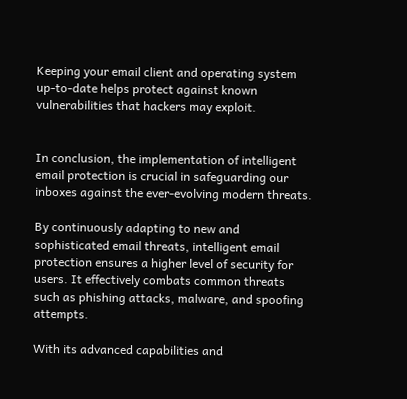Keeping your email client and operating system up-to-date helps protect against known vulnerabilities that hackers may exploit.


In conclusion, the implementation of intelligent email protection is crucial in safeguarding our inboxes against the ever-evolving modern threats.

By continuously adapting to new and sophisticated email threats, intelligent email protection ensures a higher level of security for users. It effectively combats common threats such as phishing attacks, malware, and spoofing attempts.

With its advanced capabilities and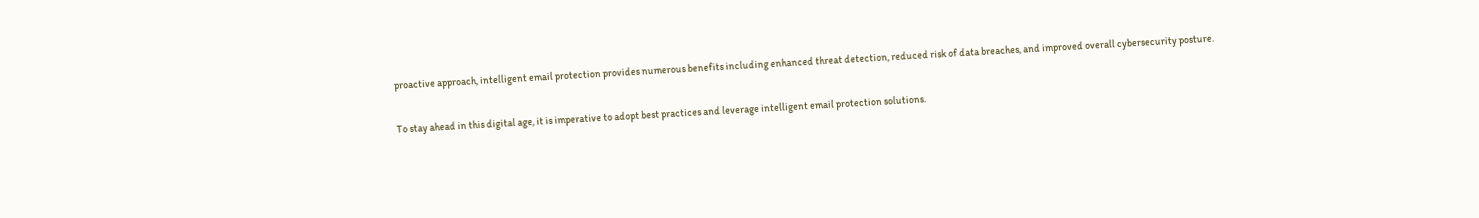proactive approach, intelligent email protection provides numerous benefits including enhanced threat detection, reduced risk of data breaches, and improved overall cybersecurity posture.

To stay ahead in this digital age, it is imperative to adopt best practices and leverage intelligent email protection solutions.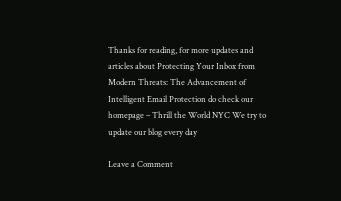Thanks for reading, for more updates and articles about Protecting Your Inbox from Modern Threats: The Advancement of Intelligent Email Protection do check our homepage – Thrill the World NYC We try to update our blog every day

Leave a Comment